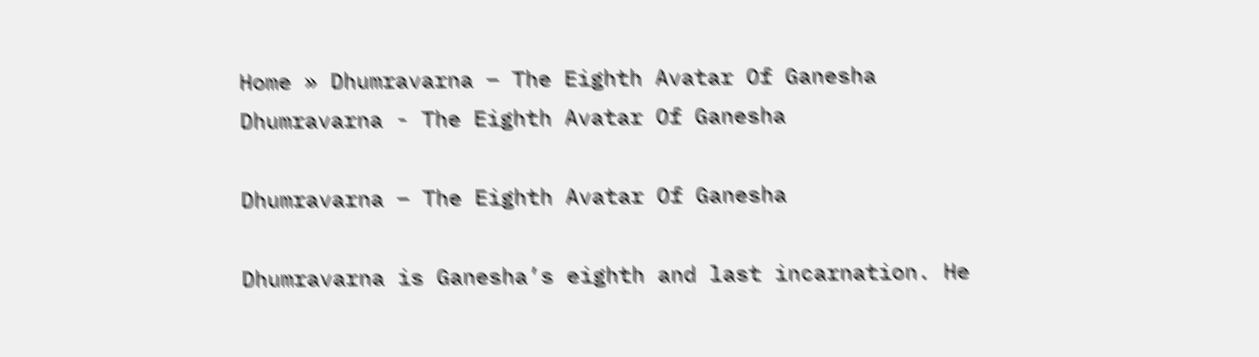Home » Dhumravarna – The Eighth Avatar Of Ganesha
Dhumravarna - The Eighth Avatar Of Ganesha

Dhumravarna – The Eighth Avatar Of Ganesha

Dhumravarna is Ganesha’s eighth and last incarnation. He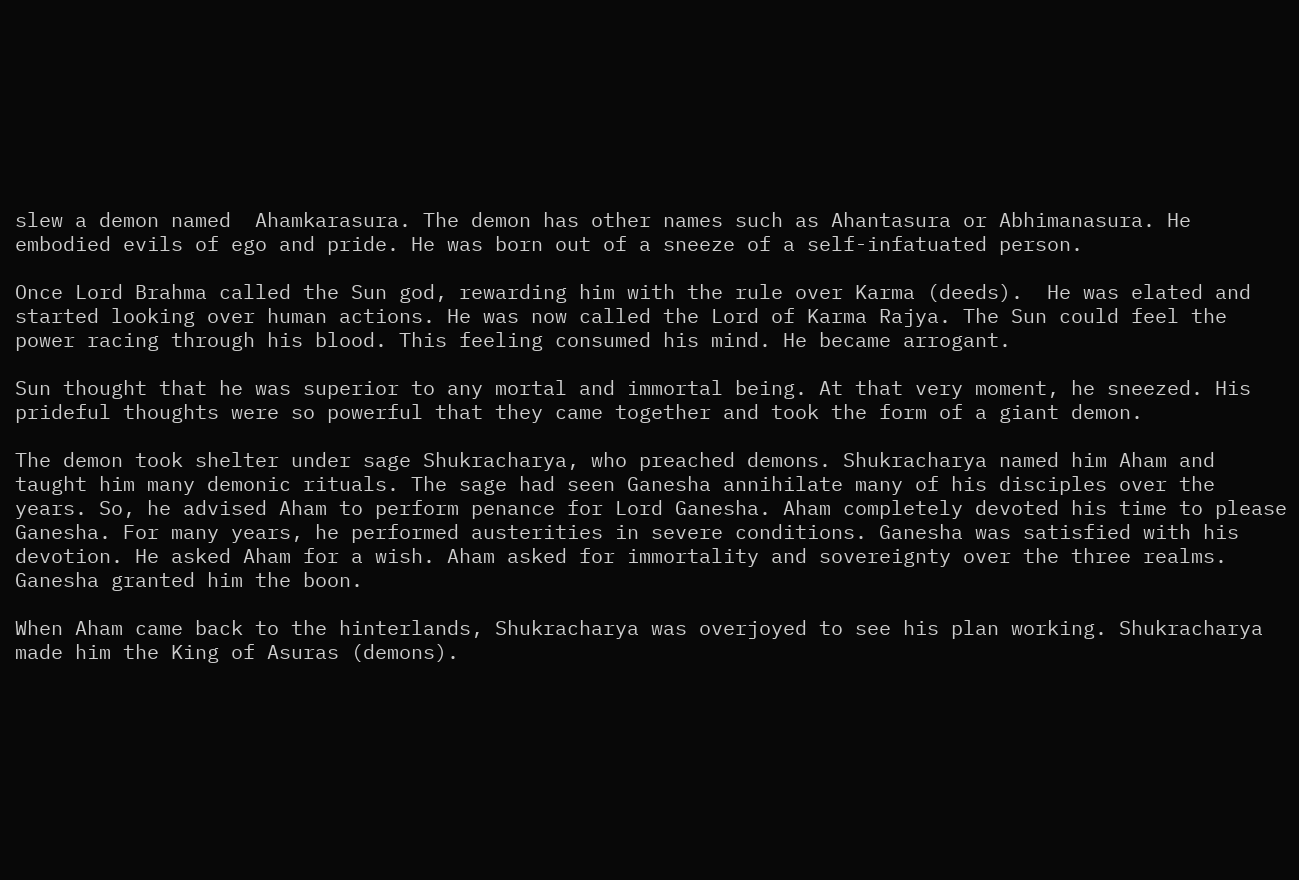slew a demon named  Ahamkarasura. The demon has other names such as Ahantasura or Abhimanasura. He embodied evils of ego and pride. He was born out of a sneeze of a self-infatuated person.

Once Lord Brahma called the Sun god, rewarding him with the rule over Karma (deeds).  He was elated and started looking over human actions. He was now called the Lord of Karma Rajya. The Sun could feel the power racing through his blood. This feeling consumed his mind. He became arrogant.

Sun thought that he was superior to any mortal and immortal being. At that very moment, he sneezed. His prideful thoughts were so powerful that they came together and took the form of a giant demon.

The demon took shelter under sage Shukracharya, who preached demons. Shukracharya named him Aham and taught him many demonic rituals. The sage had seen Ganesha annihilate many of his disciples over the years. So, he advised Aham to perform penance for Lord Ganesha. Aham completely devoted his time to please Ganesha. For many years, he performed austerities in severe conditions. Ganesha was satisfied with his devotion. He asked Aham for a wish. Aham asked for immortality and sovereignty over the three realms. Ganesha granted him the boon.

When Aham came back to the hinterlands, Shukracharya was overjoyed to see his plan working. Shukracharya made him the King of Asuras (demons).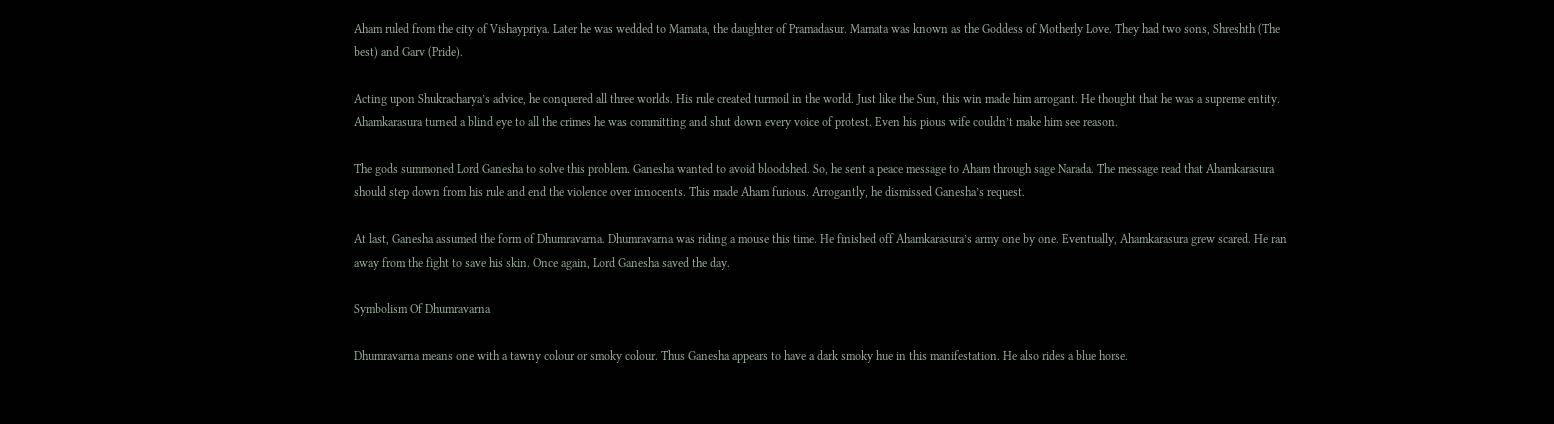Aham ruled from the city of Vishaypriya. Later he was wedded to Mamata, the daughter of Pramadasur. Mamata was known as the Goddess of Motherly Love. They had two sons, Shreshth (The best) and Garv (Pride).

Acting upon Shukracharya’s advice, he conquered all three worlds. His rule created turmoil in the world. Just like the Sun, this win made him arrogant. He thought that he was a supreme entity. Ahamkarasura turned a blind eye to all the crimes he was committing and shut down every voice of protest. Even his pious wife couldn’t make him see reason.

The gods summoned Lord Ganesha to solve this problem. Ganesha wanted to avoid bloodshed. So, he sent a peace message to Aham through sage Narada. The message read that Ahamkarasura should step down from his rule and end the violence over innocents. This made Aham furious. Arrogantly, he dismissed Ganesha’s request.

At last, Ganesha assumed the form of Dhumravarna. Dhumravarna was riding a mouse this time. He finished off Ahamkarasura’s army one by one. Eventually, Ahamkarasura grew scared. He ran away from the fight to save his skin. Once again, Lord Ganesha saved the day.

Symbolism Of Dhumravarna

Dhumravarna means one with a tawny colour or smoky colour. Thus Ganesha appears to have a dark smoky hue in this manifestation. He also rides a blue horse.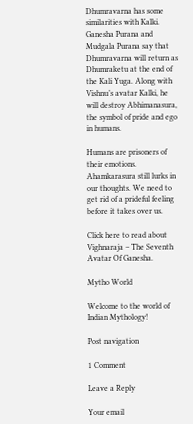Dhumravarna has some similarities with Kalki. Ganesha Purana and Mudgala Purana say that Dhumravarna will return as Dhumraketu at the end of the Kali Yuga. Along with Vishnu’s avatar Kalki, he will destroy Abhimanasura, the symbol of pride and ego in humans.

Humans are prisoners of their emotions. Ahamkarasura still lurks in our thoughts. We need to get rid of a prideful feeling before it takes over us.

Click here to read about Vighnaraja – The Seventh Avatar Of Ganesha.

Mytho World

Welcome to the world of Indian Mythology!

Post navigation

1 Comment

Leave a Reply

Your email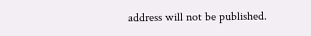address will not be published.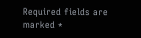Required fields are marked *